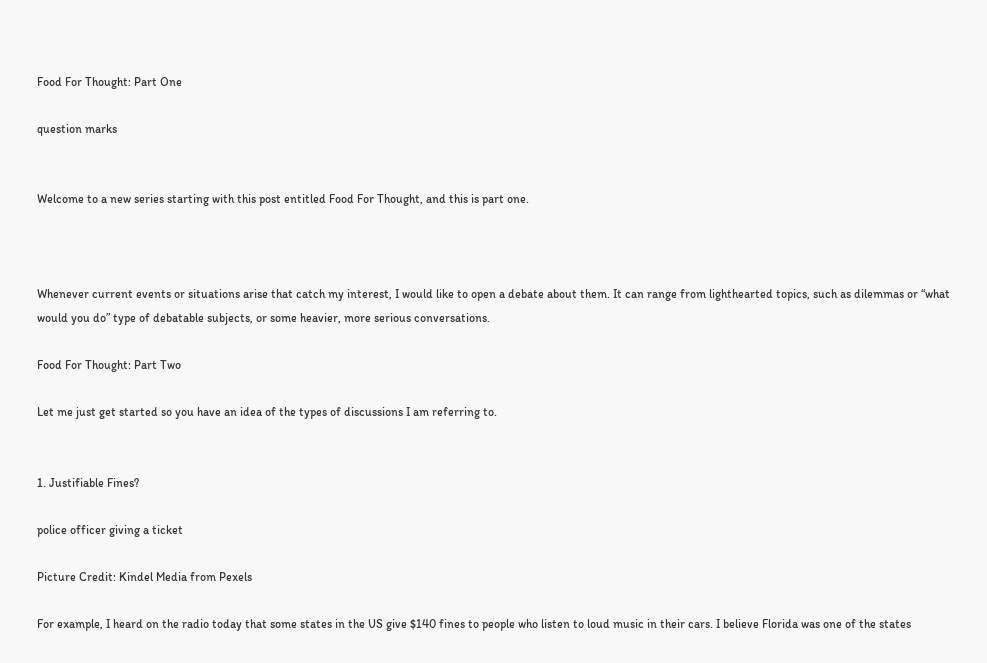Food For Thought: Part One

question marks


Welcome to a new series starting with this post entitled Food For Thought, and this is part one.



Whenever current events or situations arise that catch my interest, I would like to open a debate about them. It can range from lighthearted topics, such as dilemmas or “what would you do” type of debatable subjects, or some heavier, more serious conversations.

Food For Thought: Part Two

Let me just get started so you have an idea of the types of discussions I am referring to.


1. Justifiable Fines?

police officer giving a ticket

Picture Credit: Kindel Media from Pexels

For example, I heard on the radio today that some states in the US give $140 fines to people who listen to loud music in their cars. I believe Florida was one of the states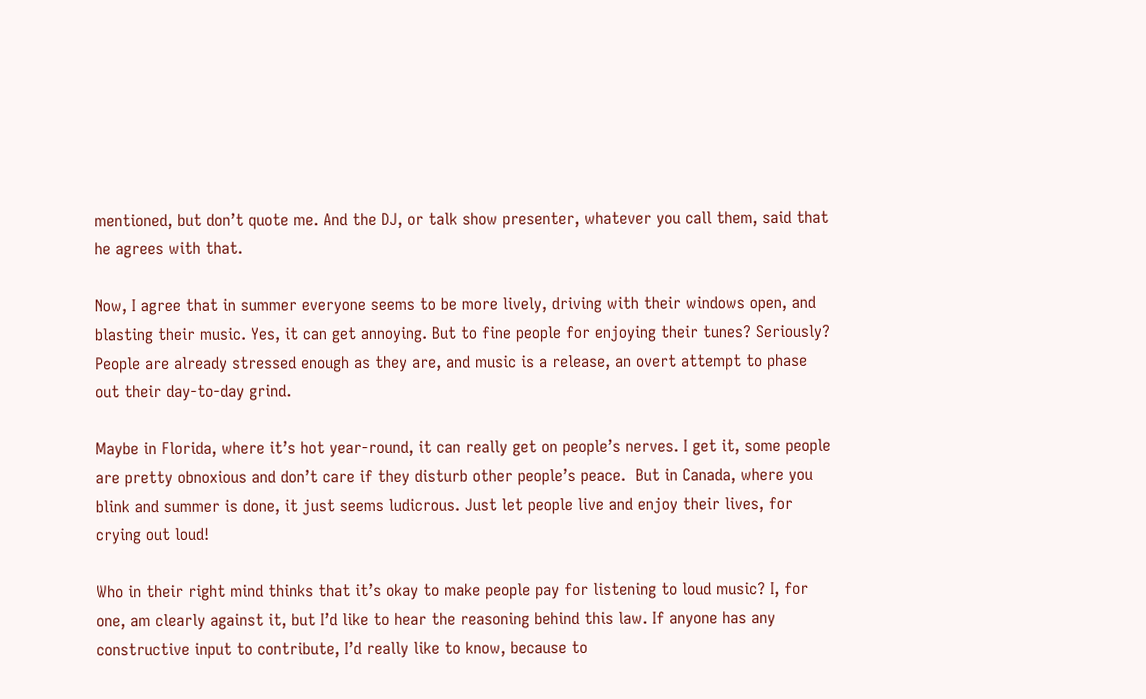mentioned, but don’t quote me. And the DJ, or talk show presenter, whatever you call them, said that he agrees with that.

Now, I agree that in summer everyone seems to be more lively, driving with their windows open, and blasting their music. Yes, it can get annoying. But to fine people for enjoying their tunes? Seriously? People are already stressed enough as they are, and music is a release, an overt attempt to phase out their day-to-day grind.

Maybe in Florida, where it’s hot year-round, it can really get on people’s nerves. I get it, some people are pretty obnoxious and don’t care if they disturb other people’s peace.  But in Canada, where you blink and summer is done, it just seems ludicrous. Just let people live and enjoy their lives, for crying out loud!

Who in their right mind thinks that it’s okay to make people pay for listening to loud music? I, for one, am clearly against it, but I’d like to hear the reasoning behind this law. If anyone has any constructive input to contribute, I’d really like to know, because to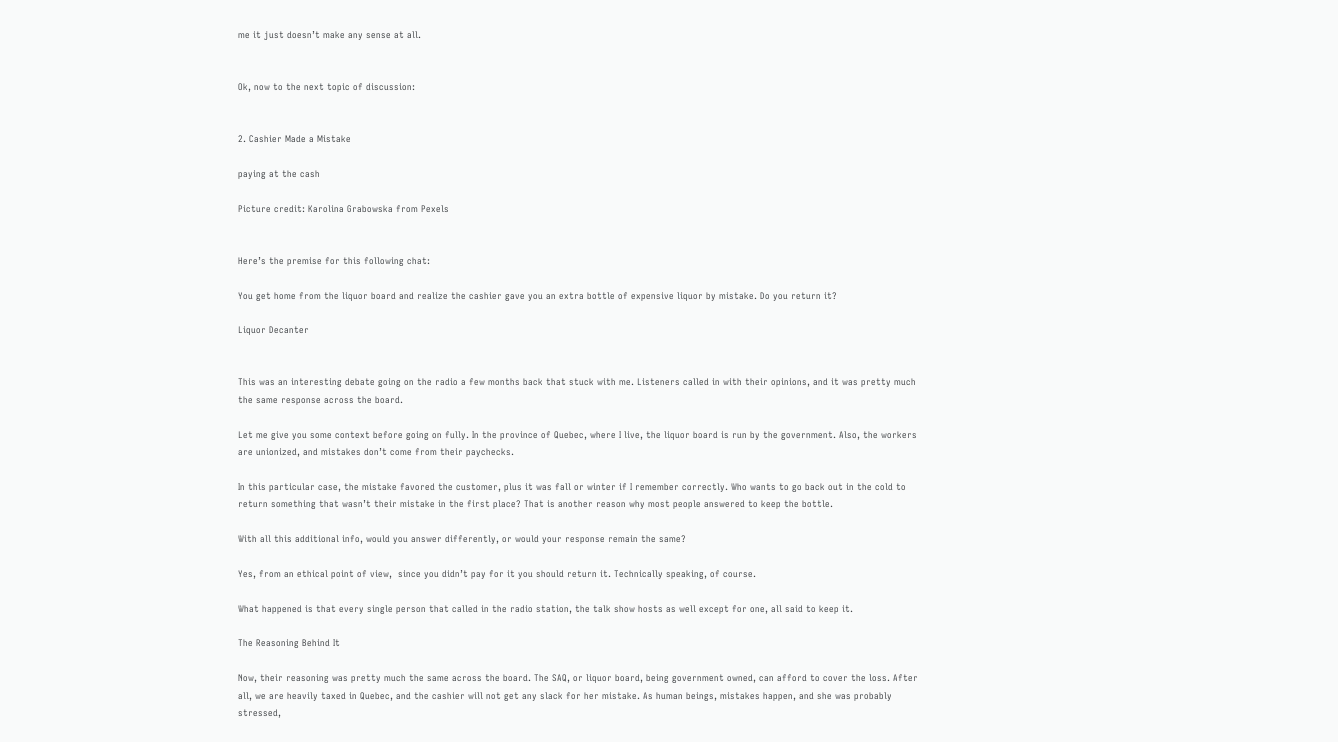me it just doesn’t make any sense at all.


Ok, now to the next topic of discussion:


2. Cashier Made a Mistake

paying at the cash

Picture credit: Karolina Grabowska from Pexels


Here’s the premise for this following chat:

You get home from the liquor board and realize the cashier gave you an extra bottle of expensive liquor by mistake. Do you return it?

Liquor Decanter


This was an interesting debate going on the radio a few months back that stuck with me. Listeners called in with their opinions, and it was pretty much the same response across the board.

Let me give you some context before going on fully. In the province of Quebec, where I live, the liquor board is run by the government. Also, the workers are unionized, and mistakes don’t come from their paychecks.

In this particular case, the mistake favored the customer, plus it was fall or winter if I remember correctly. Who wants to go back out in the cold to return something that wasn’t their mistake in the first place? That is another reason why most people answered to keep the bottle.

With all this additional info, would you answer differently, or would your response remain the same?

Yes, from an ethical point of view,  since you didn’t pay for it you should return it. Technically speaking, of course.

What happened is that every single person that called in the radio station, the talk show hosts as well except for one, all said to keep it.

The Reasoning Behind It

Now, their reasoning was pretty much the same across the board. The SAQ, or liquor board, being government owned, can afford to cover the loss. After all, we are heavily taxed in Quebec, and the cashier will not get any slack for her mistake. As human beings, mistakes happen, and she was probably stressed,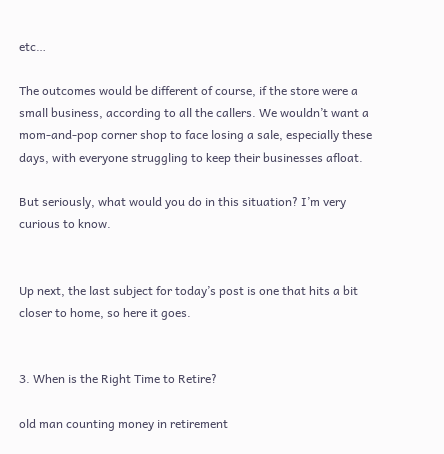etc…

The outcomes would be different of course, if the store were a small business, according to all the callers. We wouldn’t want a mom-and-pop corner shop to face losing a sale, especially these days, with everyone struggling to keep their businesses afloat.

But seriously, what would you do in this situation? I’m very curious to know.


Up next, the last subject for today’s post is one that hits a bit closer to home, so here it goes.


3. When is the Right Time to Retire?

old man counting money in retirement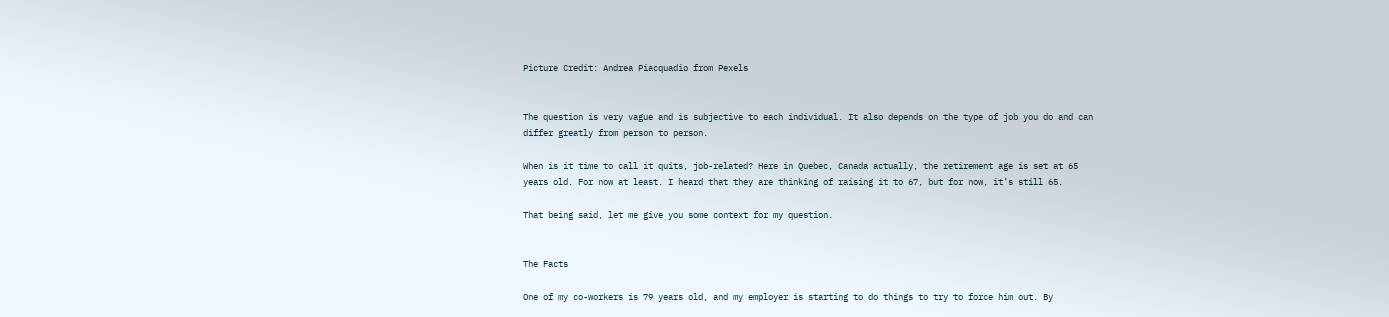Picture Credit: Andrea Piacquadio from Pexels


The question is very vague and is subjective to each individual. It also depends on the type of job you do and can differ greatly from person to person.

When is it time to call it quits, job-related? Here in Quebec, Canada actually, the retirement age is set at 65 years old. For now at least. I heard that they are thinking of raising it to 67, but for now, it’s still 65.

That being said, let me give you some context for my question.


The Facts

One of my co-workers is 79 years old, and my employer is starting to do things to try to force him out. By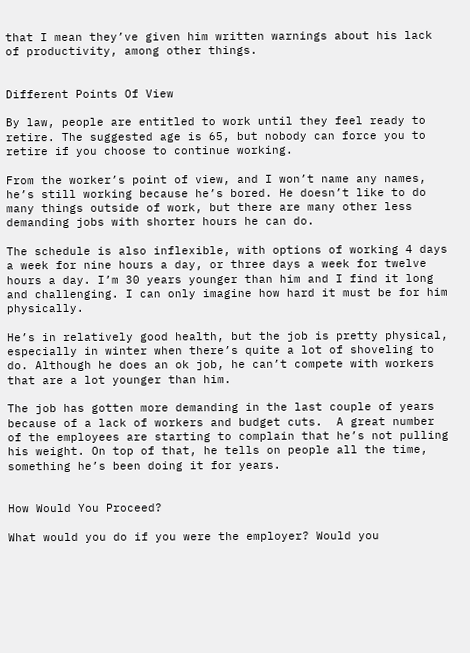that I mean they’ve given him written warnings about his lack of productivity, among other things.


Different Points Of View

By law, people are entitled to work until they feel ready to retire. The suggested age is 65, but nobody can force you to retire if you choose to continue working.

From the worker’s point of view, and I won’t name any names, he’s still working because he’s bored. He doesn’t like to do many things outside of work, but there are many other less demanding jobs with shorter hours he can do.

The schedule is also inflexible, with options of working 4 days a week for nine hours a day, or three days a week for twelve hours a day. I’m 30 years younger than him and I find it long and challenging. I can only imagine how hard it must be for him physically.

He’s in relatively good health, but the job is pretty physical, especially in winter when there’s quite a lot of shoveling to do. Although he does an ok job, he can’t compete with workers that are a lot younger than him.

The job has gotten more demanding in the last couple of years because of a lack of workers and budget cuts.  A great number of the employees are starting to complain that he’s not pulling his weight. On top of that, he tells on people all the time, something he’s been doing it for years.


How Would You Proceed?

What would you do if you were the employer? Would you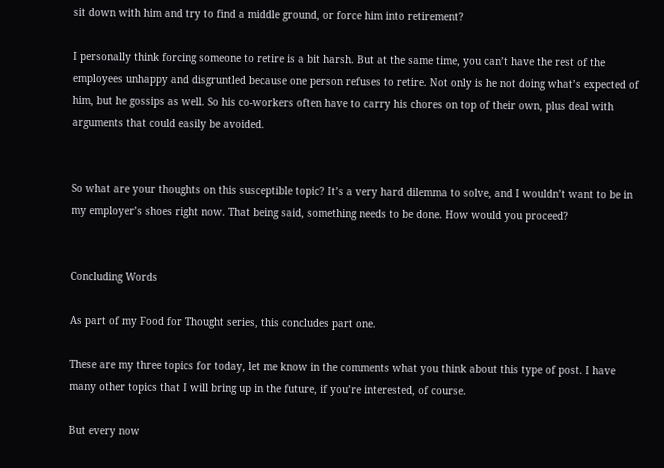sit down with him and try to find a middle ground, or force him into retirement?

I personally think forcing someone to retire is a bit harsh. But at the same time, you can’t have the rest of the employees unhappy and disgruntled because one person refuses to retire. Not only is he not doing what’s expected of him, but he gossips as well. So his co-workers often have to carry his chores on top of their own, plus deal with arguments that could easily be avoided.


So what are your thoughts on this susceptible topic? It’s a very hard dilemma to solve, and I wouldn’t want to be in my employer’s shoes right now. That being said, something needs to be done. How would you proceed?


Concluding Words

As part of my Food for Thought series, this concludes part one.

These are my three topics for today, let me know in the comments what you think about this type of post. I have many other topics that I will bring up in the future, if you’re interested, of course.

But every now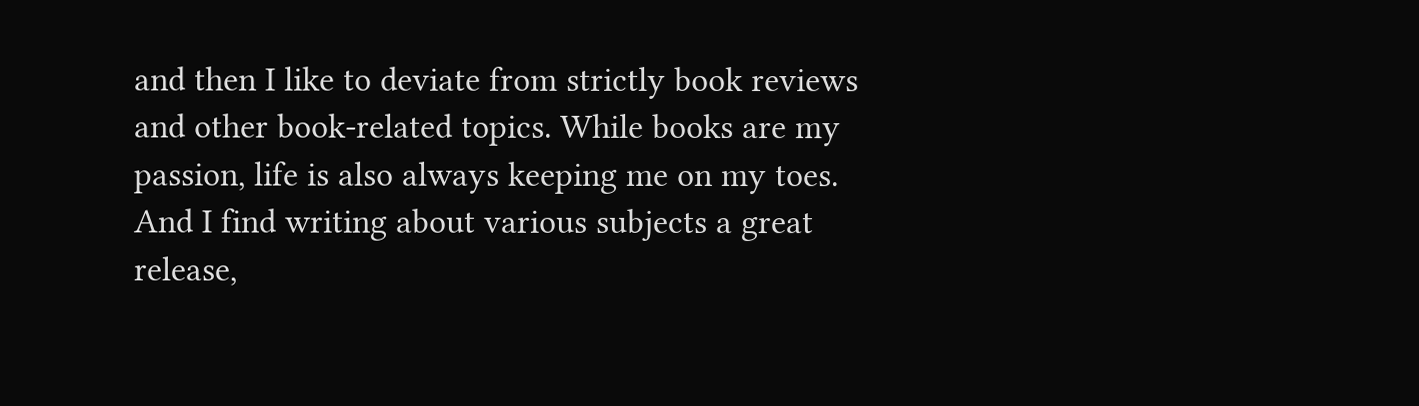and then I like to deviate from strictly book reviews and other book-related topics. While books are my passion, life is also always keeping me on my toes. And I find writing about various subjects a great release,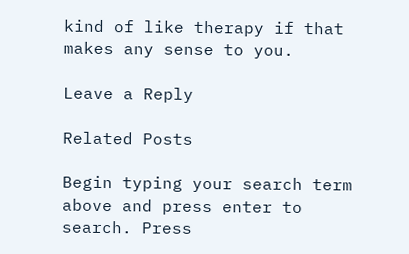kind of like therapy if that makes any sense to you.

Leave a Reply

Related Posts

Begin typing your search term above and press enter to search. Press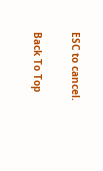ESC to cancel.

Back To Top